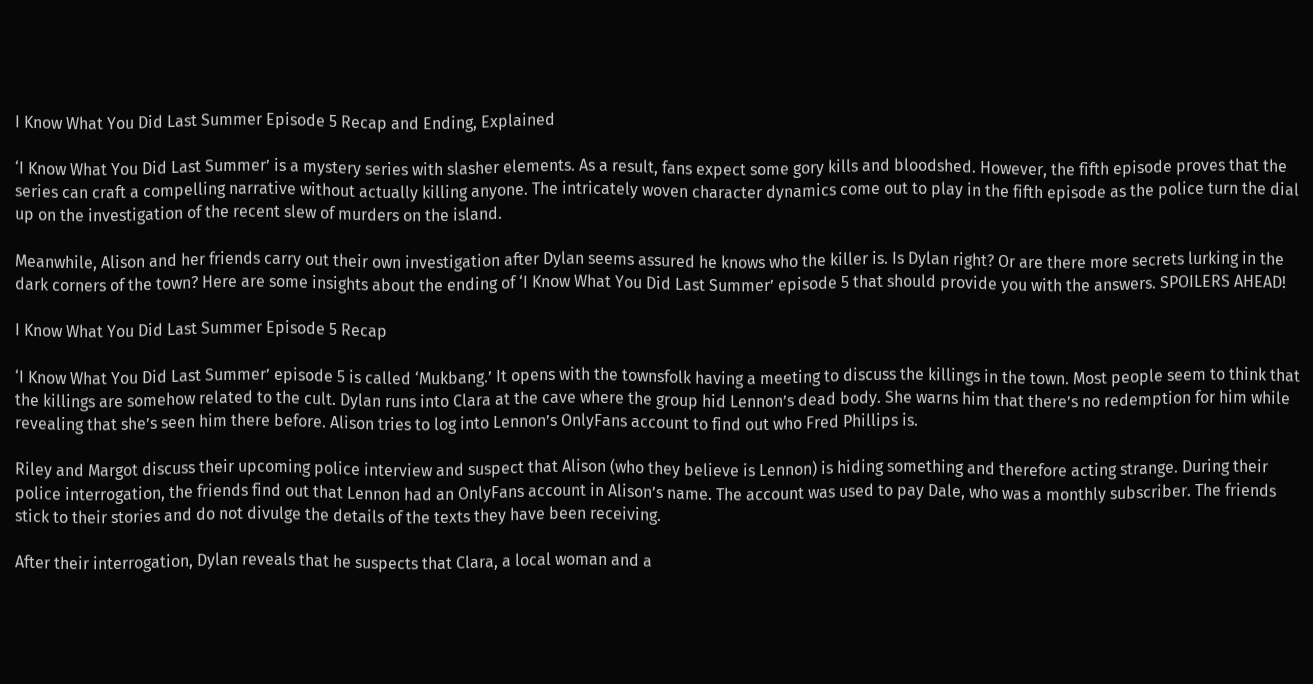I Know What You Did Last Summer Episode 5 Recap and Ending, Explained

‘I Know What You Did Last Summer’ is a mystery series with slasher elements. As a result, fans expect some gory kills and bloodshed. However, the fifth episode proves that the series can craft a compelling narrative without actually killing anyone. The intricately woven character dynamics come out to play in the fifth episode as the police turn the dial up on the investigation of the recent slew of murders on the island.

Meanwhile, Alison and her friends carry out their own investigation after Dylan seems assured he knows who the killer is. Is Dylan right? Or are there more secrets lurking in the dark corners of the town? Here are some insights about the ending of ‘I Know What You Did Last Summer’ episode 5 that should provide you with the answers. SPOILERS AHEAD!

I Know What You Did Last Summer Episode 5 Recap

‘I Know What You Did Last Summer’ episode 5 is called ‘Mukbang.’ It opens with the townsfolk having a meeting to discuss the killings in the town. Most people seem to think that the killings are somehow related to the cult. Dylan runs into Clara at the cave where the group hid Lennon’s dead body. She warns him that there’s no redemption for him while revealing that she’s seen him there before. Alison tries to log into Lennon’s OnlyFans account to find out who Fred Phillips is.

Riley and Margot discuss their upcoming police interview and suspect that Alison (who they believe is Lennon) is hiding something and therefore acting strange. During their police interrogation, the friends find out that Lennon had an OnlyFans account in Alison’s name. The account was used to pay Dale, who was a monthly subscriber. The friends stick to their stories and do not divulge the details of the texts they have been receiving.

After their interrogation, Dylan reveals that he suspects that Clara, a local woman and a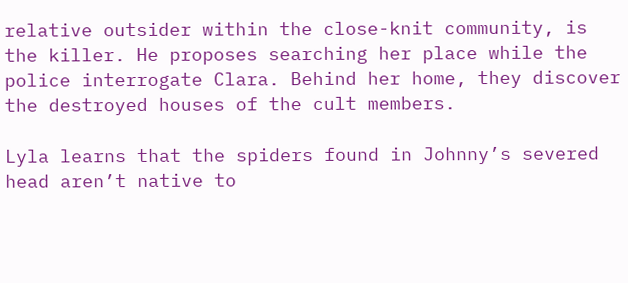relative outsider within the close-knit community, is the killer. He proposes searching her place while the police interrogate Clara. Behind her home, they discover the destroyed houses of the cult members.

Lyla learns that the spiders found in Johnny’s severed head aren’t native to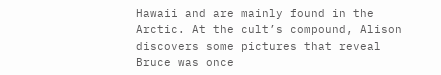Hawaii and are mainly found in the Arctic. At the cult’s compound, Alison discovers some pictures that reveal Bruce was once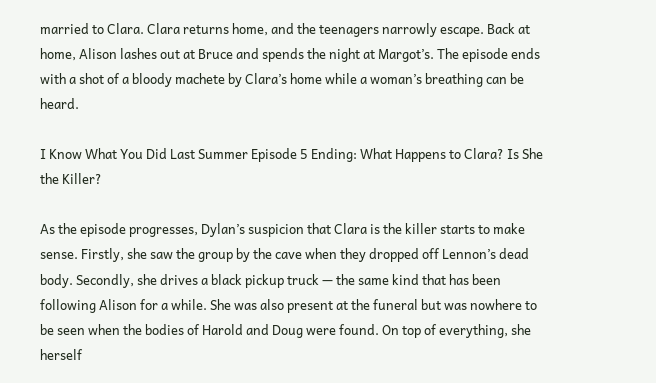married to Clara. Clara returns home, and the teenagers narrowly escape. Back at home, Alison lashes out at Bruce and spends the night at Margot’s. The episode ends with a shot of a bloody machete by Clara’s home while a woman’s breathing can be heard.

I Know What You Did Last Summer Episode 5 Ending: What Happens to Clara? Is She the Killer?

As the episode progresses, Dylan’s suspicion that Clara is the killer starts to make sense. Firstly, she saw the group by the cave when they dropped off Lennon’s dead body. Secondly, she drives a black pickup truck — the same kind that has been following Alison for a while. She was also present at the funeral but was nowhere to be seen when the bodies of Harold and Doug were found. On top of everything, she herself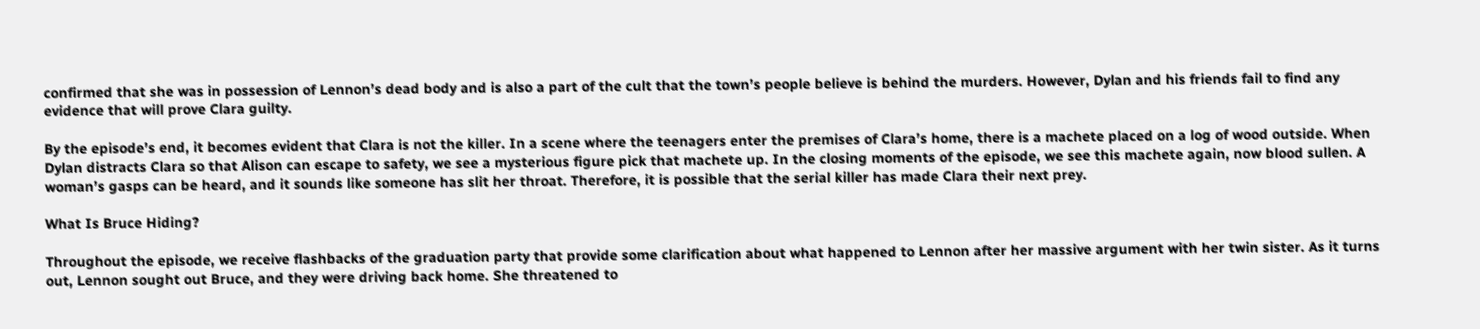confirmed that she was in possession of Lennon’s dead body and is also a part of the cult that the town’s people believe is behind the murders. However, Dylan and his friends fail to find any evidence that will prove Clara guilty.

By the episode’s end, it becomes evident that Clara is not the killer. In a scene where the teenagers enter the premises of Clara’s home, there is a machete placed on a log of wood outside. When Dylan distracts Clara so that Alison can escape to safety, we see a mysterious figure pick that machete up. In the closing moments of the episode, we see this machete again, now blood sullen. A woman’s gasps can be heard, and it sounds like someone has slit her throat. Therefore, it is possible that the serial killer has made Clara their next prey.

What Is Bruce Hiding?

Throughout the episode, we receive flashbacks of the graduation party that provide some clarification about what happened to Lennon after her massive argument with her twin sister. As it turns out, Lennon sought out Bruce, and they were driving back home. She threatened to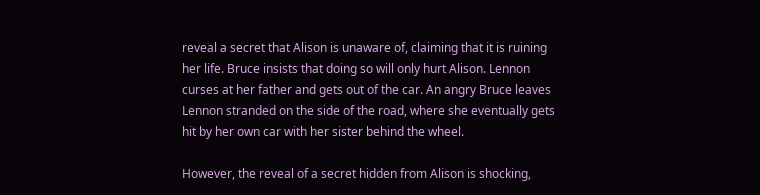reveal a secret that Alison is unaware of, claiming that it is ruining her life. Bruce insists that doing so will only hurt Alison. Lennon curses at her father and gets out of the car. An angry Bruce leaves Lennon stranded on the side of the road, where she eventually gets hit by her own car with her sister behind the wheel.

However, the reveal of a secret hidden from Alison is shocking,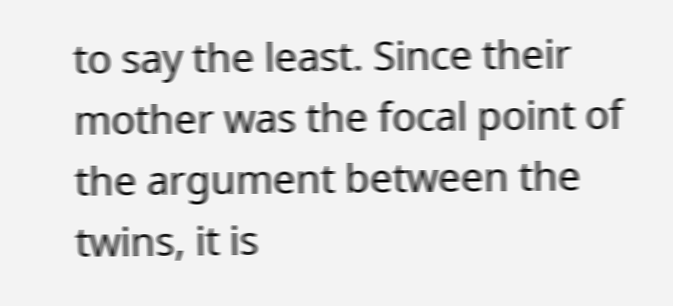to say the least. Since their mother was the focal point of the argument between the twins, it is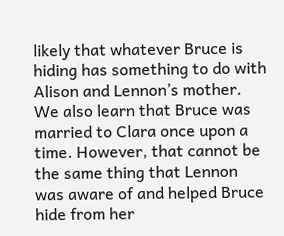likely that whatever Bruce is hiding has something to do with Alison and Lennon’s mother. We also learn that Bruce was married to Clara once upon a time. However, that cannot be the same thing that Lennon was aware of and helped Bruce hide from her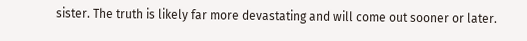sister. The truth is likely far more devastating and will come out sooner or later.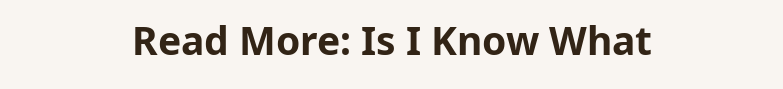Read More: Is I Know What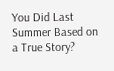You Did Last Summer Based on a True Story?